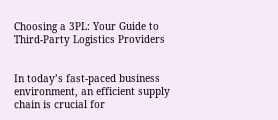Choosing a 3PL: Your Guide to Third-Party Logistics Providers


In today’s fast-paced business environment, an efficient supply chain is crucial for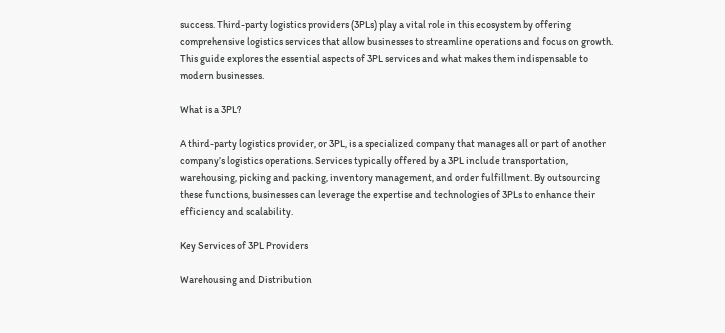success. Third-party logistics providers (3PLs) play a vital role in this ecosystem by offering comprehensive logistics services that allow businesses to streamline operations and focus on growth. This guide explores the essential aspects of 3PL services and what makes them indispensable to modern businesses.

What is a 3PL?

A third-party logistics provider, or 3PL, is a specialized company that manages all or part of another company’s logistics operations. Services typically offered by a 3PL include transportation, warehousing, picking and packing, inventory management, and order fulfillment. By outsourcing these functions, businesses can leverage the expertise and technologies of 3PLs to enhance their efficiency and scalability.

Key Services of 3PL Providers

Warehousing and Distribution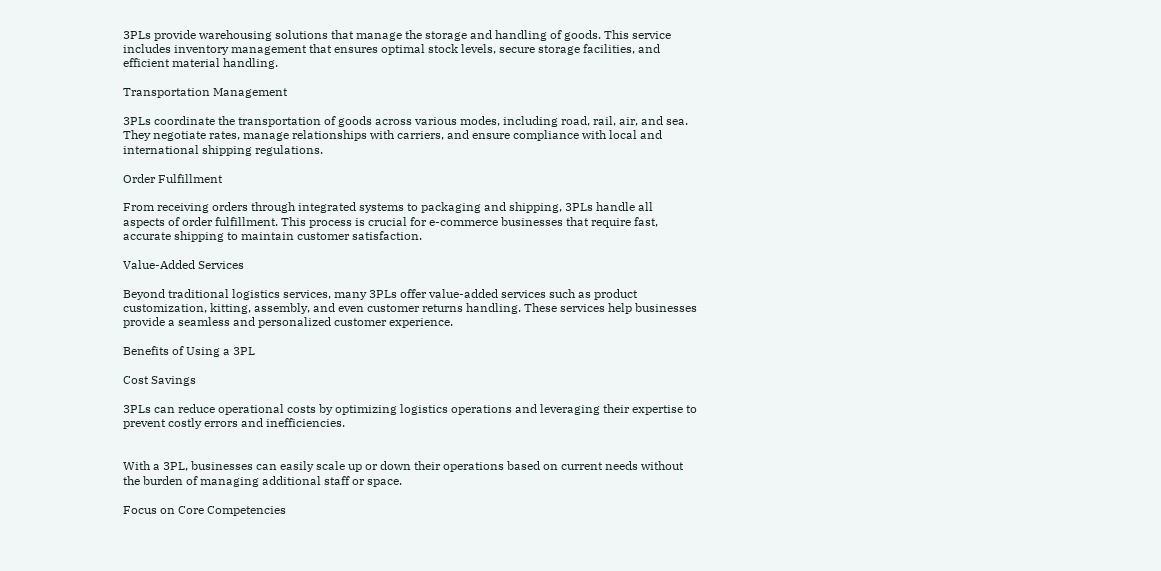3PLs provide warehousing solutions that manage the storage and handling of goods. This service includes inventory management that ensures optimal stock levels, secure storage facilities, and efficient material handling.

Transportation Management

3PLs coordinate the transportation of goods across various modes, including road, rail, air, and sea. They negotiate rates, manage relationships with carriers, and ensure compliance with local and international shipping regulations.

Order Fulfillment

From receiving orders through integrated systems to packaging and shipping, 3PLs handle all aspects of order fulfillment. This process is crucial for e-commerce businesses that require fast, accurate shipping to maintain customer satisfaction.

Value-Added Services

Beyond traditional logistics services, many 3PLs offer value-added services such as product customization, kitting, assembly, and even customer returns handling. These services help businesses provide a seamless and personalized customer experience.

Benefits of Using a 3PL

Cost Savings

3PLs can reduce operational costs by optimizing logistics operations and leveraging their expertise to prevent costly errors and inefficiencies.


With a 3PL, businesses can easily scale up or down their operations based on current needs without the burden of managing additional staff or space.

Focus on Core Competencies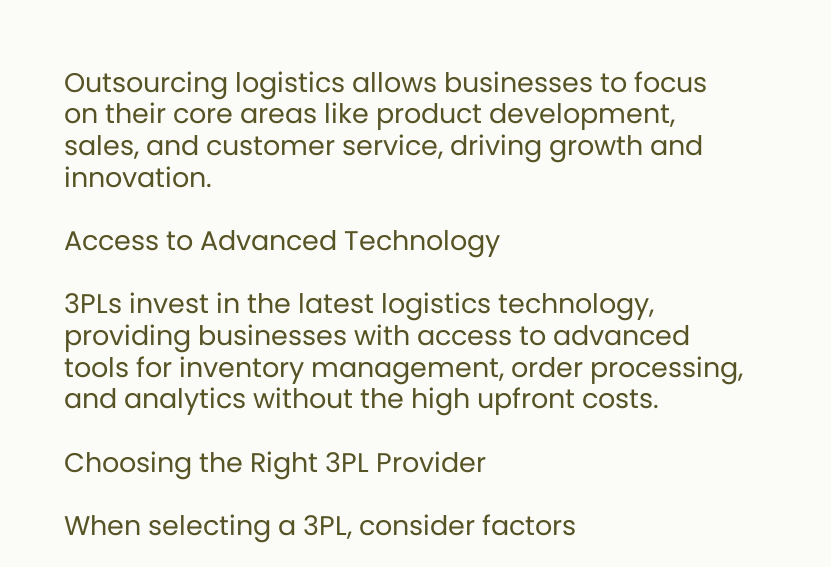Outsourcing logistics allows businesses to focus on their core areas like product development, sales, and customer service, driving growth and innovation.

Access to Advanced Technology

3PLs invest in the latest logistics technology, providing businesses with access to advanced tools for inventory management, order processing, and analytics without the high upfront costs.

Choosing the Right 3PL Provider

When selecting a 3PL, consider factors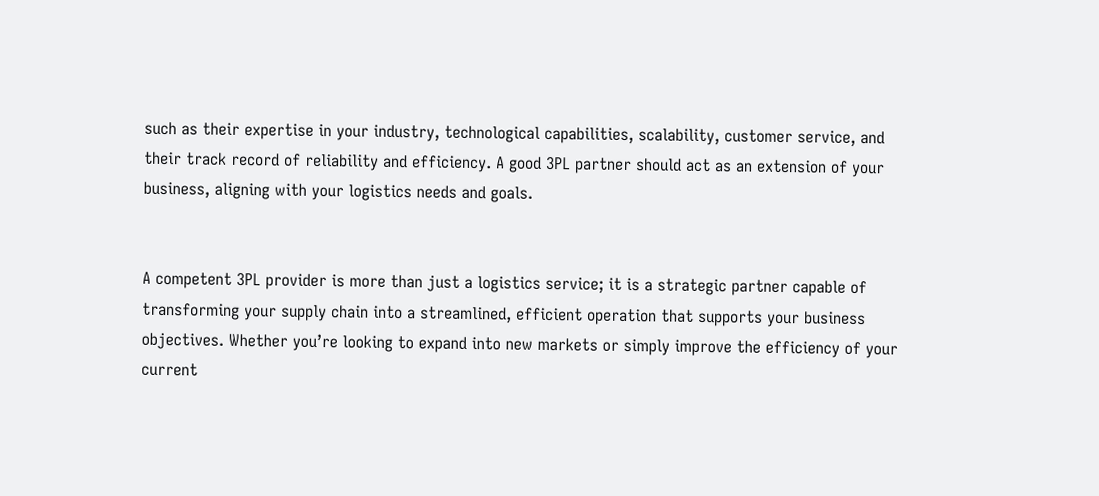such as their expertise in your industry, technological capabilities, scalability, customer service, and their track record of reliability and efficiency. A good 3PL partner should act as an extension of your business, aligning with your logistics needs and goals.


A competent 3PL provider is more than just a logistics service; it is a strategic partner capable of transforming your supply chain into a streamlined, efficient operation that supports your business objectives. Whether you’re looking to expand into new markets or simply improve the efficiency of your current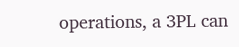operations, a 3PL can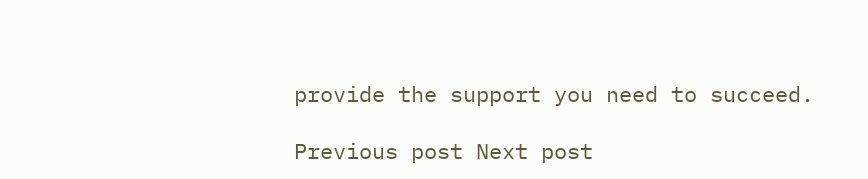provide the support you need to succeed.

Previous post Next post